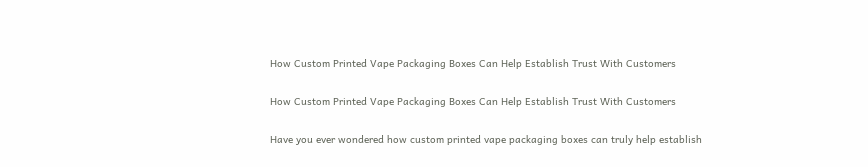How Custom Printed Vape Packaging Boxes Can Help Establish Trust With Customers

How Custom Printed Vape Packaging Boxes Can Help Establish Trust With Customers

Have you ever wondered how custom printed vape packaging boxes can truly help establish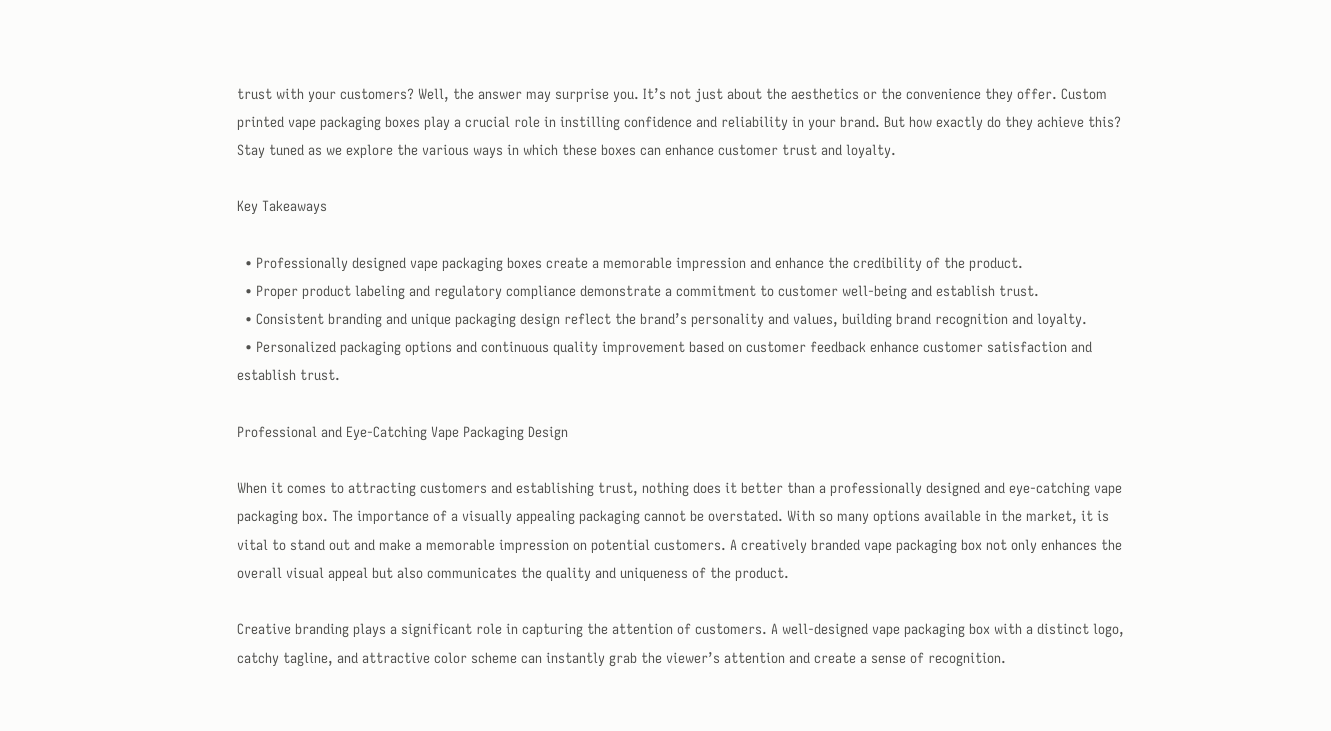trust with your customers? Well, the answer may surprise you. It’s not just about the aesthetics or the convenience they offer. Custom printed vape packaging boxes play a crucial role in instilling confidence and reliability in your brand. But how exactly do they achieve this? Stay tuned as we explore the various ways in which these boxes can enhance customer trust and loyalty.

Key Takeaways

  • Professionally designed vape packaging boxes create a memorable impression and enhance the credibility of the product.
  • Proper product labeling and regulatory compliance demonstrate a commitment to customer well-being and establish trust.
  • Consistent branding and unique packaging design reflect the brand’s personality and values, building brand recognition and loyalty.
  • Personalized packaging options and continuous quality improvement based on customer feedback enhance customer satisfaction and establish trust.

Professional and Eye-Catching Vape Packaging Design

When it comes to attracting customers and establishing trust, nothing does it better than a professionally designed and eye-catching vape packaging box. The importance of a visually appealing packaging cannot be overstated. With so many options available in the market, it is vital to stand out and make a memorable impression on potential customers. A creatively branded vape packaging box not only enhances the overall visual appeal but also communicates the quality and uniqueness of the product.

Creative branding plays a significant role in capturing the attention of customers. A well-designed vape packaging box with a distinct logo, catchy tagline, and attractive color scheme can instantly grab the viewer’s attention and create a sense of recognition.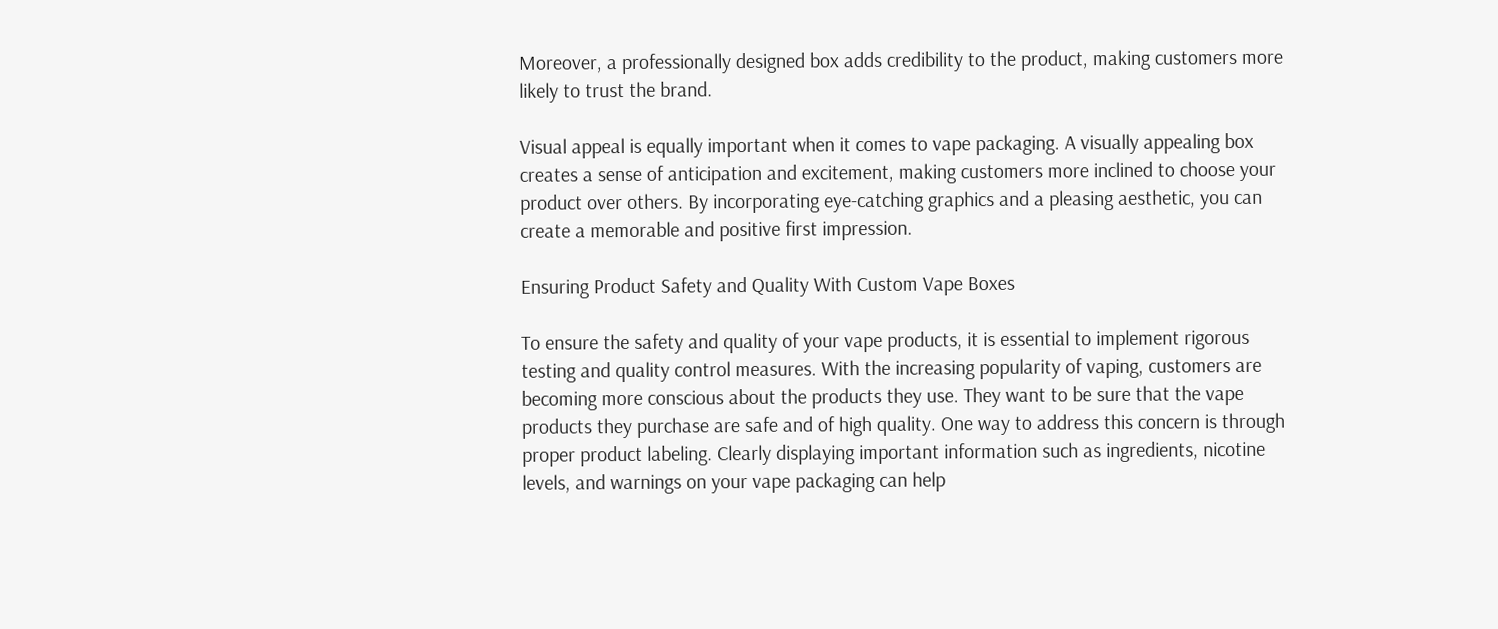Moreover, a professionally designed box adds credibility to the product, making customers more likely to trust the brand.

Visual appeal is equally important when it comes to vape packaging. A visually appealing box creates a sense of anticipation and excitement, making customers more inclined to choose your product over others. By incorporating eye-catching graphics and a pleasing aesthetic, you can create a memorable and positive first impression.

Ensuring Product Safety and Quality With Custom Vape Boxes

To ensure the safety and quality of your vape products, it is essential to implement rigorous testing and quality control measures. With the increasing popularity of vaping, customers are becoming more conscious about the products they use. They want to be sure that the vape products they purchase are safe and of high quality. One way to address this concern is through proper product labeling. Clearly displaying important information such as ingredients, nicotine levels, and warnings on your vape packaging can help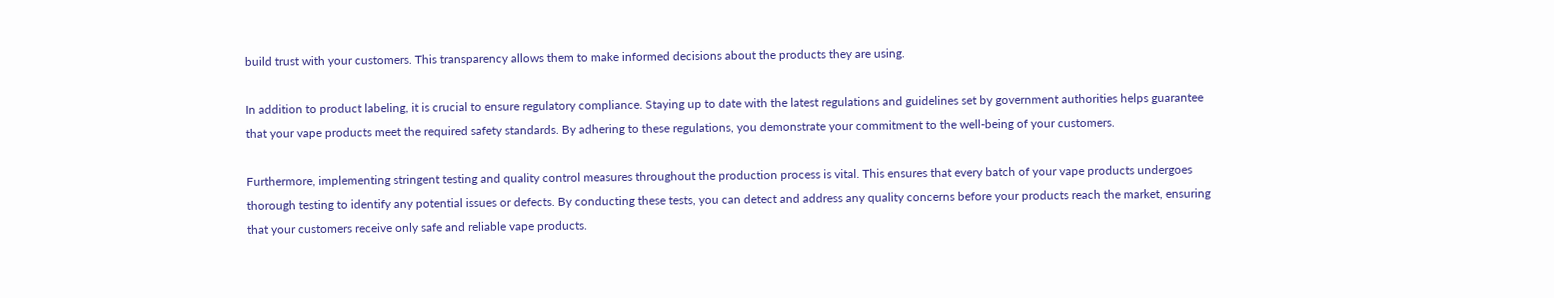build trust with your customers. This transparency allows them to make informed decisions about the products they are using.

In addition to product labeling, it is crucial to ensure regulatory compliance. Staying up to date with the latest regulations and guidelines set by government authorities helps guarantee that your vape products meet the required safety standards. By adhering to these regulations, you demonstrate your commitment to the well-being of your customers.

Furthermore, implementing stringent testing and quality control measures throughout the production process is vital. This ensures that every batch of your vape products undergoes thorough testing to identify any potential issues or defects. By conducting these tests, you can detect and address any quality concerns before your products reach the market, ensuring that your customers receive only safe and reliable vape products.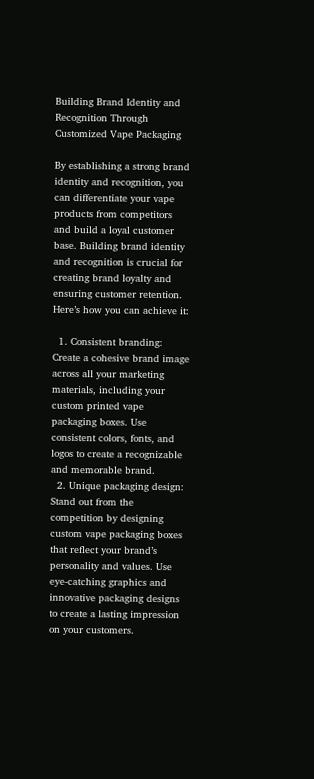Building Brand Identity and Recognition Through Customized Vape Packaging

By establishing a strong brand identity and recognition, you can differentiate your vape products from competitors and build a loyal customer base. Building brand identity and recognition is crucial for creating brand loyalty and ensuring customer retention. Here’s how you can achieve it:

  1. Consistent branding: Create a cohesive brand image across all your marketing materials, including your custom printed vape packaging boxes. Use consistent colors, fonts, and logos to create a recognizable and memorable brand.
  2. Unique packaging design: Stand out from the competition by designing custom vape packaging boxes that reflect your brand’s personality and values. Use eye-catching graphics and innovative packaging designs to create a lasting impression on your customers.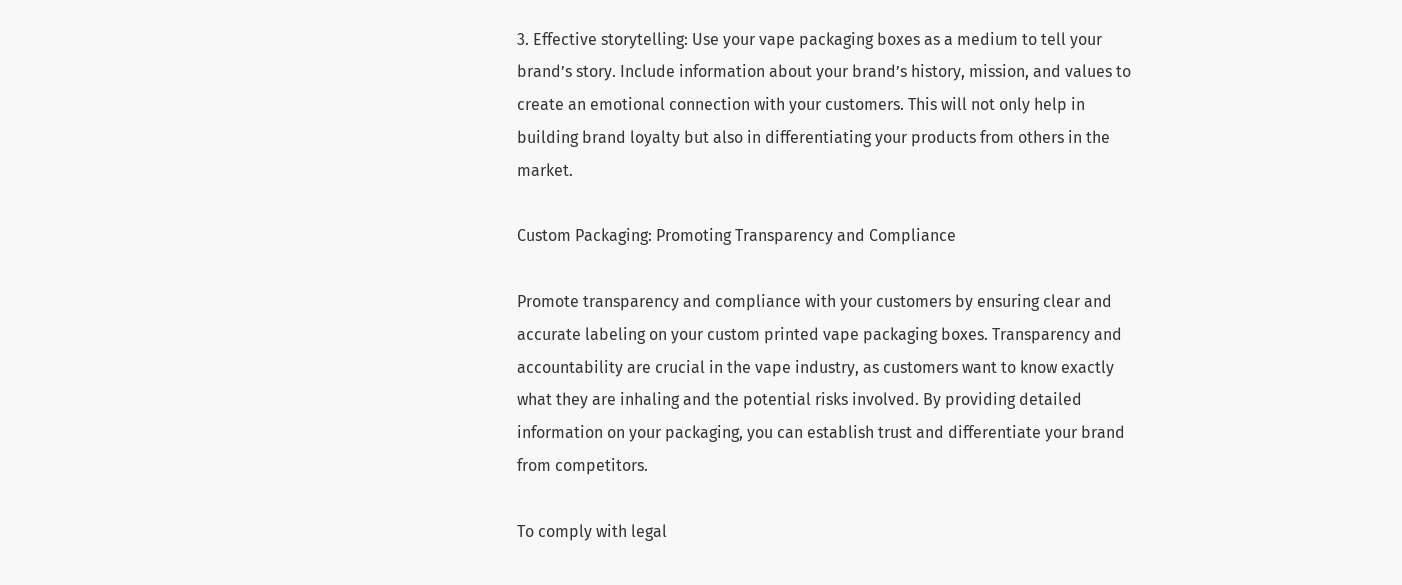3. Effective storytelling: Use your vape packaging boxes as a medium to tell your brand’s story. Include information about your brand’s history, mission, and values to create an emotional connection with your customers. This will not only help in building brand loyalty but also in differentiating your products from others in the market.

Custom Packaging: Promoting Transparency and Compliance

Promote transparency and compliance with your customers by ensuring clear and accurate labeling on your custom printed vape packaging boxes. Transparency and accountability are crucial in the vape industry, as customers want to know exactly what they are inhaling and the potential risks involved. By providing detailed information on your packaging, you can establish trust and differentiate your brand from competitors.

To comply with legal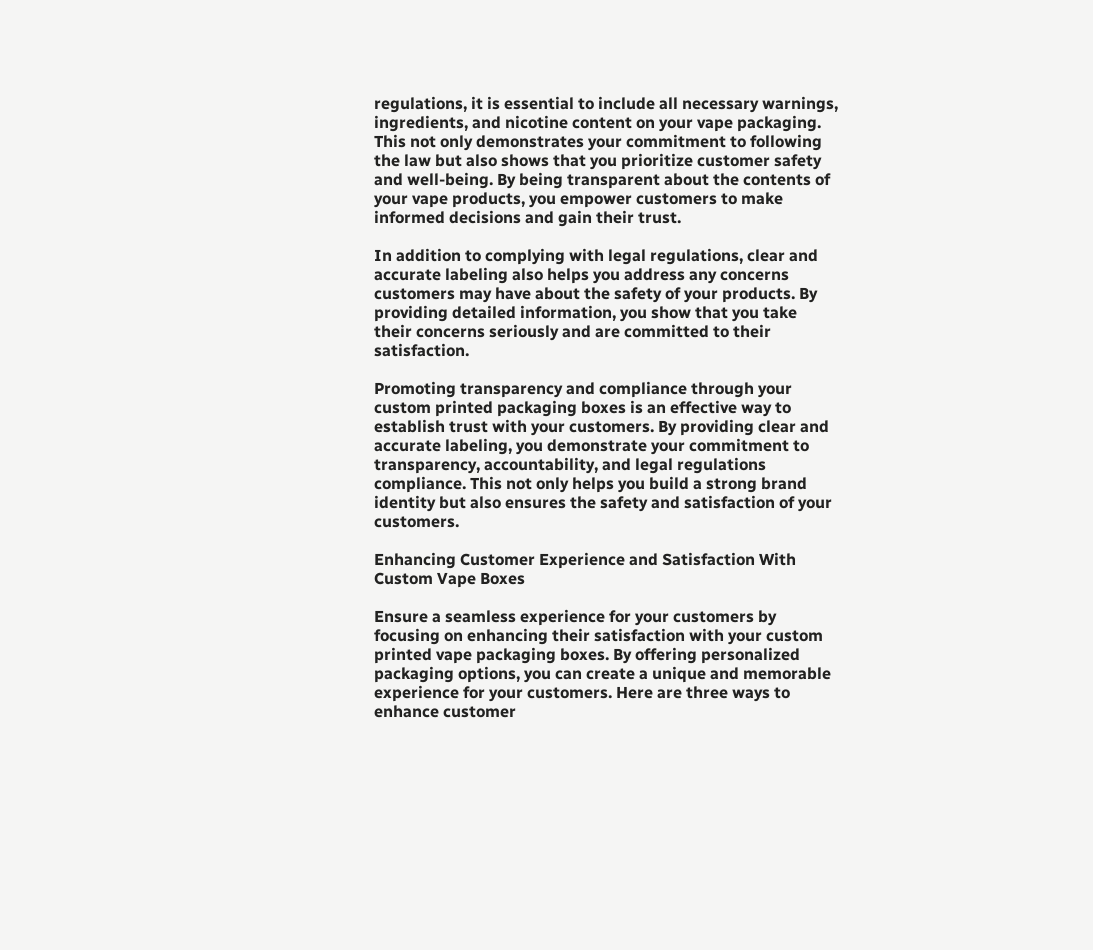regulations, it is essential to include all necessary warnings, ingredients, and nicotine content on your vape packaging. This not only demonstrates your commitment to following the law but also shows that you prioritize customer safety and well-being. By being transparent about the contents of your vape products, you empower customers to make informed decisions and gain their trust.

In addition to complying with legal regulations, clear and accurate labeling also helps you address any concerns customers may have about the safety of your products. By providing detailed information, you show that you take their concerns seriously and are committed to their satisfaction.

Promoting transparency and compliance through your custom printed packaging boxes is an effective way to establish trust with your customers. By providing clear and accurate labeling, you demonstrate your commitment to transparency, accountability, and legal regulations compliance. This not only helps you build a strong brand identity but also ensures the safety and satisfaction of your customers.

Enhancing Customer Experience and Satisfaction With Custom Vape Boxes

Ensure a seamless experience for your customers by focusing on enhancing their satisfaction with your custom printed vape packaging boxes. By offering personalized packaging options, you can create a unique and memorable experience for your customers. Here are three ways to enhance customer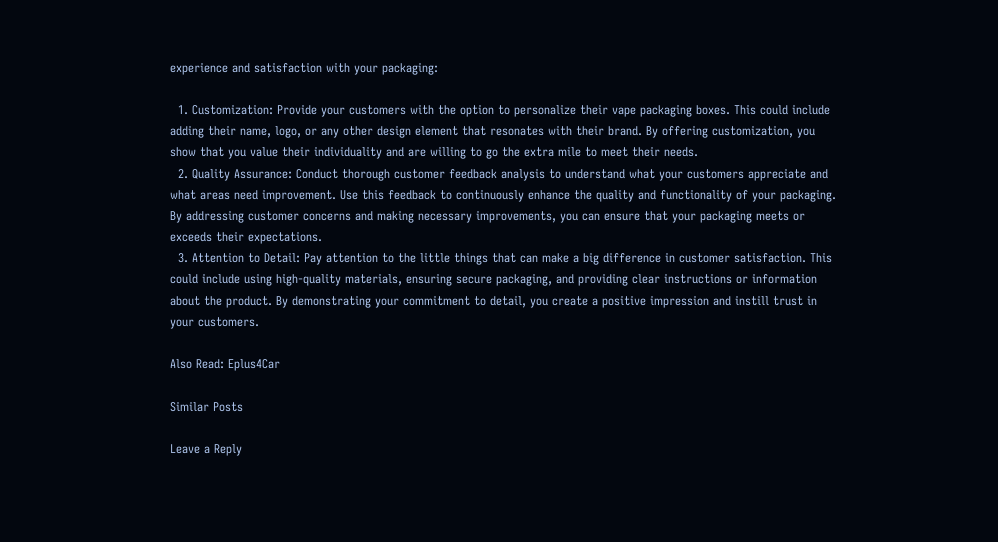experience and satisfaction with your packaging:

  1. Customization: Provide your customers with the option to personalize their vape packaging boxes. This could include adding their name, logo, or any other design element that resonates with their brand. By offering customization, you show that you value their individuality and are willing to go the extra mile to meet their needs.
  2. Quality Assurance: Conduct thorough customer feedback analysis to understand what your customers appreciate and what areas need improvement. Use this feedback to continuously enhance the quality and functionality of your packaging. By addressing customer concerns and making necessary improvements, you can ensure that your packaging meets or exceeds their expectations.
  3. Attention to Detail: Pay attention to the little things that can make a big difference in customer satisfaction. This could include using high-quality materials, ensuring secure packaging, and providing clear instructions or information about the product. By demonstrating your commitment to detail, you create a positive impression and instill trust in your customers.

Also Read: Eplus4Car

Similar Posts

Leave a Reply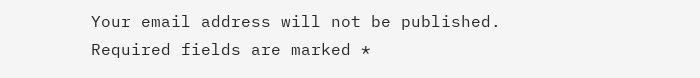Your email address will not be published. Required fields are marked *